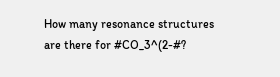How many resonance structures are there for #CO_3^(2-#?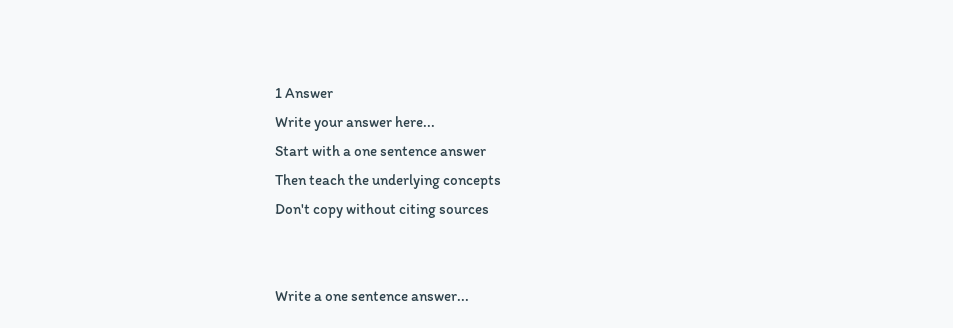1 Answer
Write your answer here...
Start with a one sentence answer
Then teach the underlying concepts
Don't copy without citing sources


Write a one sentence answer...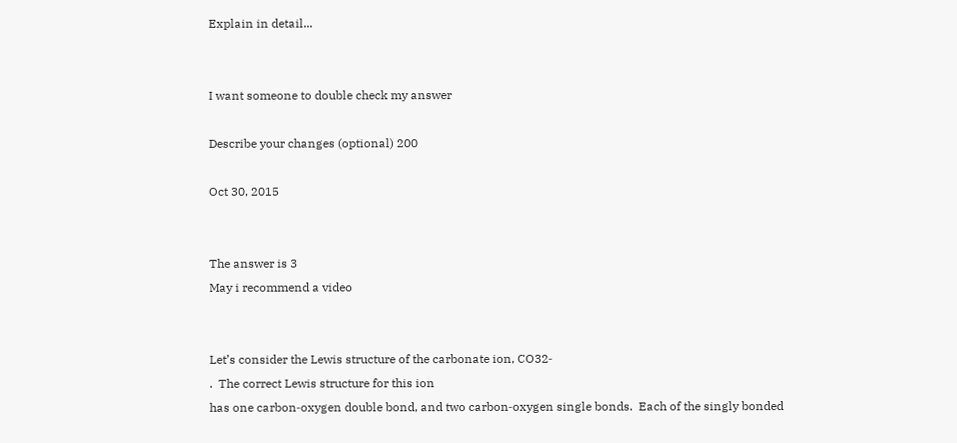Explain in detail...


I want someone to double check my answer

Describe your changes (optional) 200

Oct 30, 2015


The answer is 3
May i recommend a video


Let’s consider the Lewis structure of the carbonate ion, CO32‐
.  The correct Lewis structure for this ion
has one carbon‐oxygen double bond, and two carbon‐oxygen single bonds.  Each of the singly bonded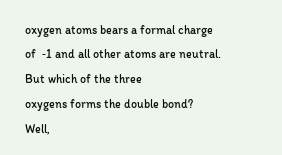oxygen atoms bears a formal charge of  ‐1 and all other atoms are neutral.  But which of the three
oxygens forms the double bond?  Well,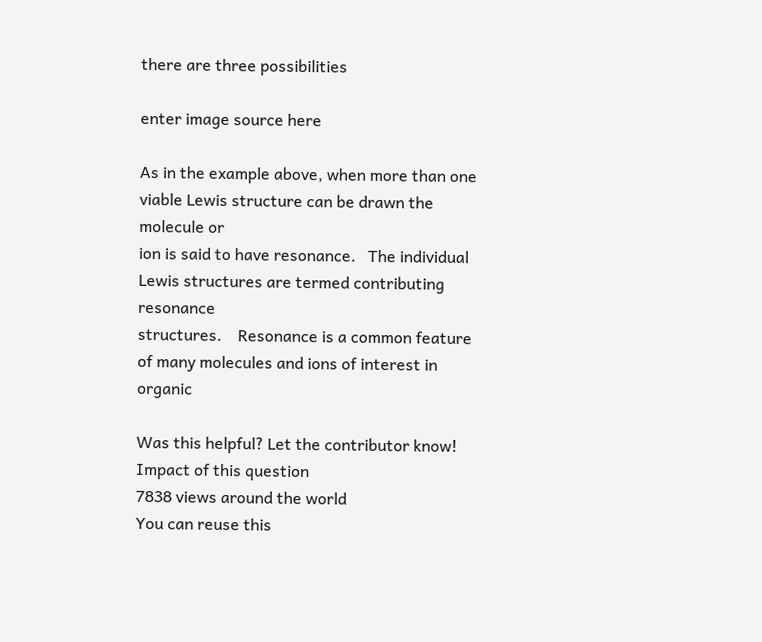there are three possibilities

enter image source here

As in the example above, when more than one viable Lewis structure can be drawn the molecule or
ion is said to have resonance.   The individual Lewis structures are termed contributing resonance
structures.    Resonance is a common feature of many molecules and ions of interest in organic

Was this helpful? Let the contributor know!
Impact of this question
7838 views around the world
You can reuse this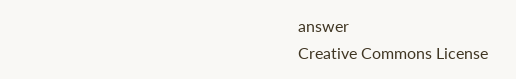answer
Creative Commons License